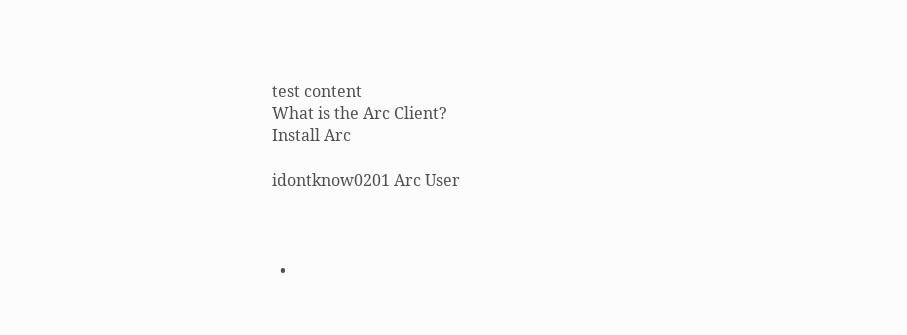test content
What is the Arc Client?
Install Arc

idontknow0201 Arc User



  •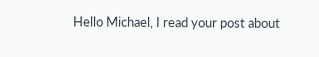Hello Michael, I read your post about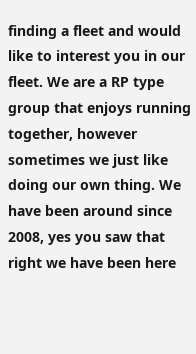finding a fleet and would like to interest you in our fleet. We are a RP type group that enjoys running together, however sometimes we just like doing our own thing. We have been around since 2008, yes you saw that right we have been here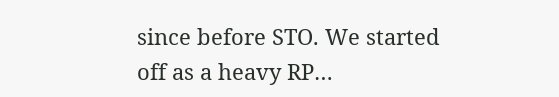since before STO. We started off as a heavy RP…